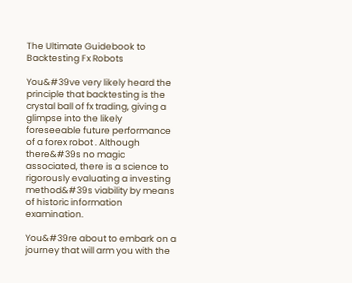The Ultimate Guidebook to Backtesting Fx Robots

You&#39ve very likely heard the principle that backtesting is the crystal ball of fx trading, giving a glimpse into the likely foreseeable future performance of a forex robot . Although there&#39s no magic associated, there is a science to rigorously evaluating a investing method&#39s viability by means of historic information examination.

You&#39re about to embark on a journey that will arm you with the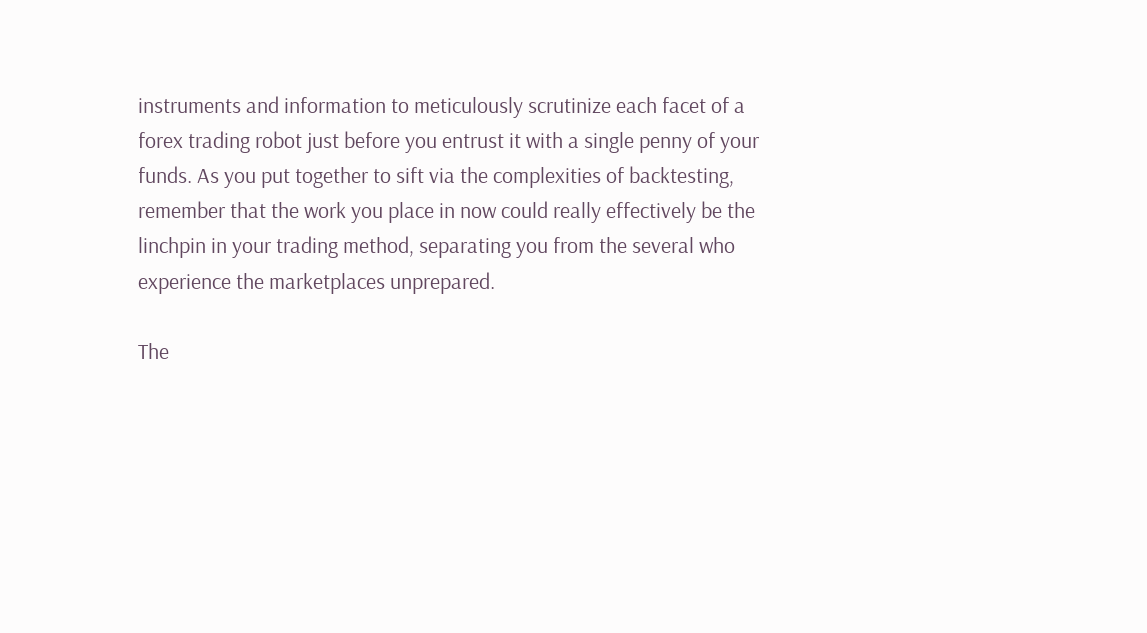instruments and information to meticulously scrutinize each facet of a forex trading robot just before you entrust it with a single penny of your funds. As you put together to sift via the complexities of backtesting, remember that the work you place in now could really effectively be the linchpin in your trading method, separating you from the several who experience the marketplaces unprepared.

The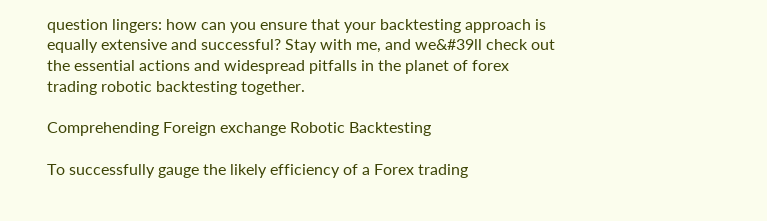question lingers: how can you ensure that your backtesting approach is equally extensive and successful? Stay with me, and we&#39ll check out the essential actions and widespread pitfalls in the planet of forex trading robotic backtesting together.

Comprehending Foreign exchange Robotic Backtesting

To successfully gauge the likely efficiency of a Forex trading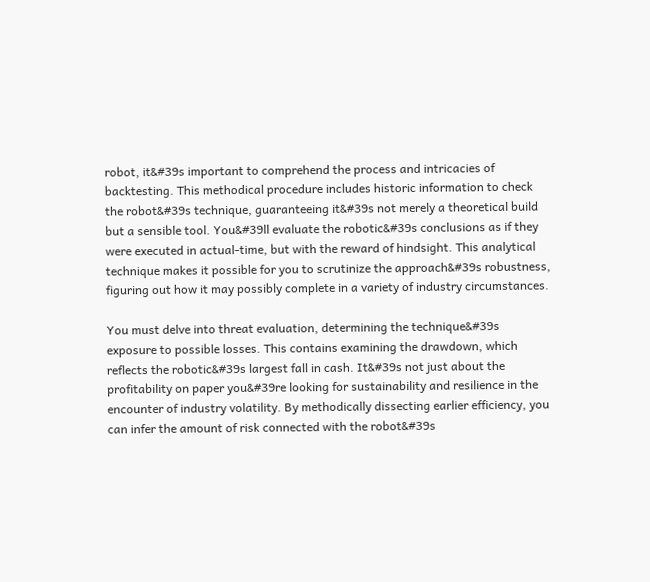robot, it&#39s important to comprehend the process and intricacies of backtesting. This methodical procedure includes historic information to check the robot&#39s technique, guaranteeing it&#39s not merely a theoretical build but a sensible tool. You&#39ll evaluate the robotic&#39s conclusions as if they were executed in actual-time, but with the reward of hindsight. This analytical technique makes it possible for you to scrutinize the approach&#39s robustness, figuring out how it may possibly complete in a variety of industry circumstances.

You must delve into threat evaluation, determining the technique&#39s exposure to possible losses. This contains examining the drawdown, which reflects the robotic&#39s largest fall in cash. It&#39s not just about the profitability on paper you&#39re looking for sustainability and resilience in the encounter of industry volatility. By methodically dissecting earlier efficiency, you can infer the amount of risk connected with the robot&#39s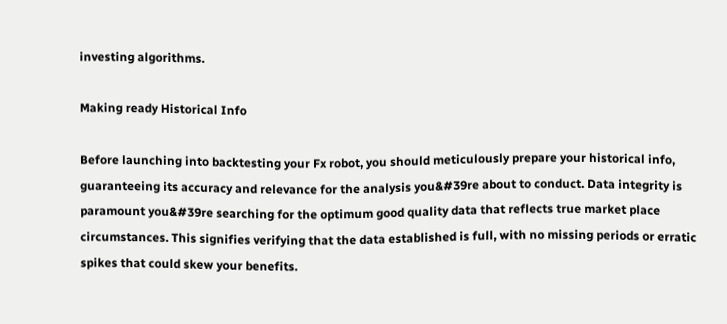investing algorithms.

Making ready Historical Info

Before launching into backtesting your Fx robot, you should meticulously prepare your historical info, guaranteeing its accuracy and relevance for the analysis you&#39re about to conduct. Data integrity is paramount you&#39re searching for the optimum good quality data that reflects true market place circumstances. This signifies verifying that the data established is full, with no missing periods or erratic spikes that could skew your benefits.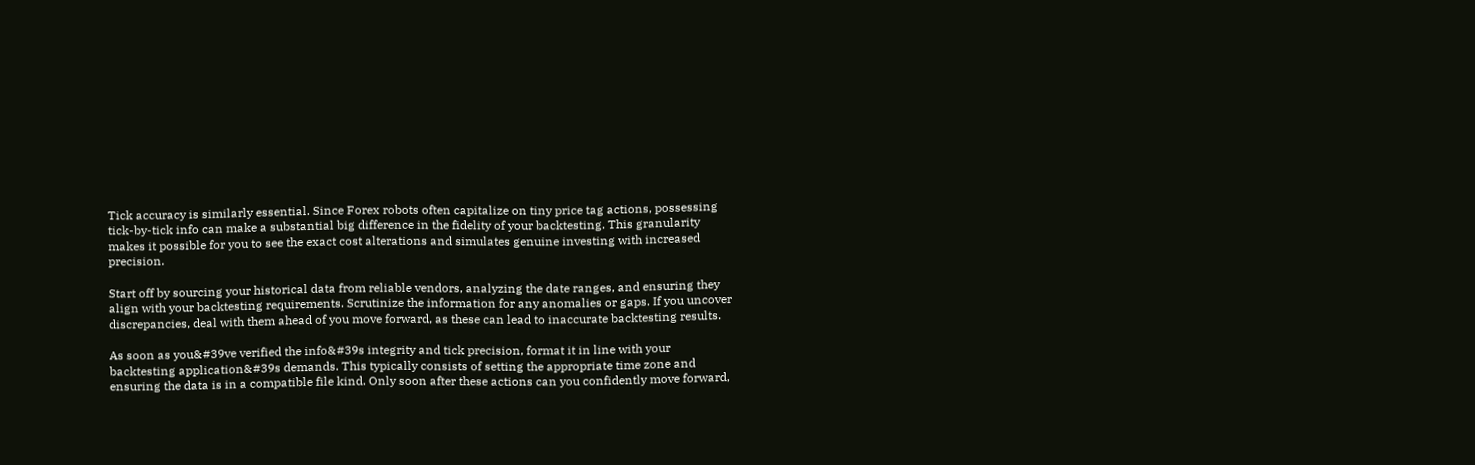Tick accuracy is similarly essential. Since Forex robots often capitalize on tiny price tag actions, possessing tick-by-tick info can make a substantial big difference in the fidelity of your backtesting. This granularity makes it possible for you to see the exact cost alterations and simulates genuine investing with increased precision.

Start off by sourcing your historical data from reliable vendors, analyzing the date ranges, and ensuring they align with your backtesting requirements. Scrutinize the information for any anomalies or gaps. If you uncover discrepancies, deal with them ahead of you move forward, as these can lead to inaccurate backtesting results.

As soon as you&#39ve verified the info&#39s integrity and tick precision, format it in line with your backtesting application&#39s demands. This typically consists of setting the appropriate time zone and ensuring the data is in a compatible file kind. Only soon after these actions can you confidently move forward,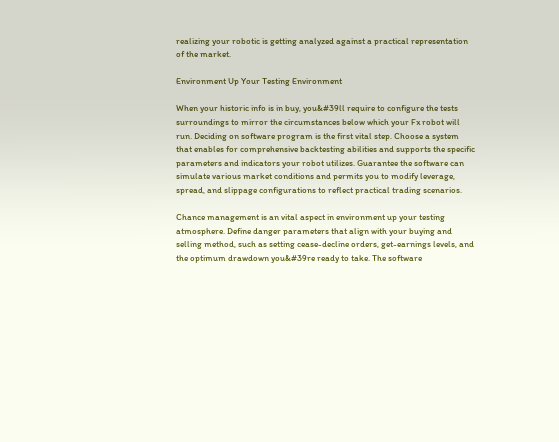realizing your robotic is getting analyzed against a practical representation of the market.

Environment Up Your Testing Environment

When your historic info is in buy, you&#39ll require to configure the tests surroundings to mirror the circumstances below which your Fx robot will run. Deciding on software program is the first vital step. Choose a system that enables for comprehensive backtesting abilities and supports the specific parameters and indicators your robot utilizes. Guarantee the software can simulate various market conditions and permits you to modify leverage, spread, and slippage configurations to reflect practical trading scenarios.

Chance management is an vital aspect in environment up your testing atmosphere. Define danger parameters that align with your buying and selling method, such as setting cease-decline orders, get-earnings levels, and the optimum drawdown you&#39re ready to take. The software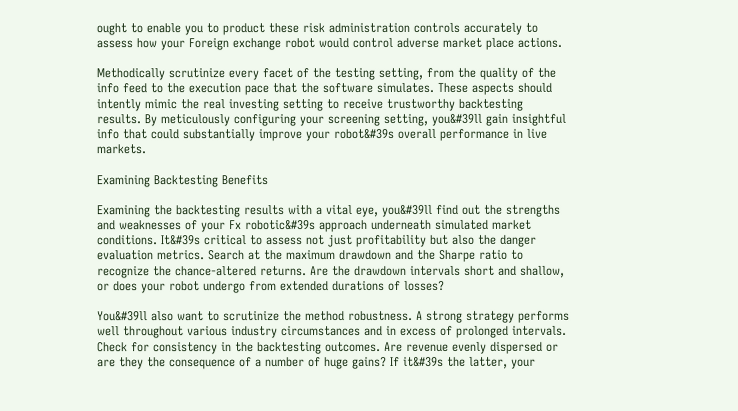ought to enable you to product these risk administration controls accurately to assess how your Foreign exchange robot would control adverse market place actions.

Methodically scrutinize every facet of the testing setting, from the quality of the info feed to the execution pace that the software simulates. These aspects should intently mimic the real investing setting to receive trustworthy backtesting results. By meticulously configuring your screening setting, you&#39ll gain insightful info that could substantially improve your robot&#39s overall performance in live markets.

Examining Backtesting Benefits

Examining the backtesting results with a vital eye, you&#39ll find out the strengths and weaknesses of your Fx robotic&#39s approach underneath simulated market conditions. It&#39s critical to assess not just profitability but also the danger evaluation metrics. Search at the maximum drawdown and the Sharpe ratio to recognize the chance-altered returns. Are the drawdown intervals short and shallow, or does your robot undergo from extended durations of losses?

You&#39ll also want to scrutinize the method robustness. A strong strategy performs well throughout various industry circumstances and in excess of prolonged intervals. Check for consistency in the backtesting outcomes. Are revenue evenly dispersed or are they the consequence of a number of huge gains? If it&#39s the latter, your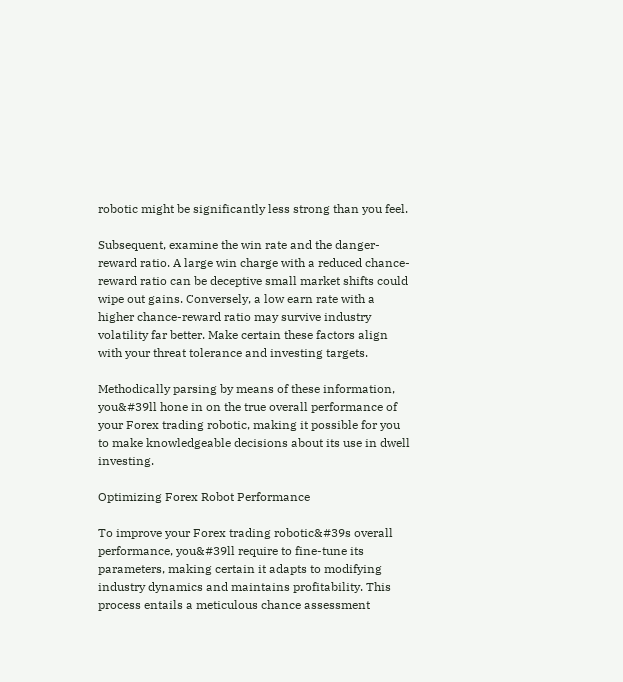robotic might be significantly less strong than you feel.

Subsequent, examine the win rate and the danger-reward ratio. A large win charge with a reduced chance-reward ratio can be deceptive small market shifts could wipe out gains. Conversely, a low earn rate with a higher chance-reward ratio may survive industry volatility far better. Make certain these factors align with your threat tolerance and investing targets.

Methodically parsing by means of these information, you&#39ll hone in on the true overall performance of your Forex trading robotic, making it possible for you to make knowledgeable decisions about its use in dwell investing.

Optimizing Forex Robot Performance

To improve your Forex trading robotic&#39s overall performance, you&#39ll require to fine-tune its parameters, making certain it adapts to modifying industry dynamics and maintains profitability. This process entails a meticulous chance assessment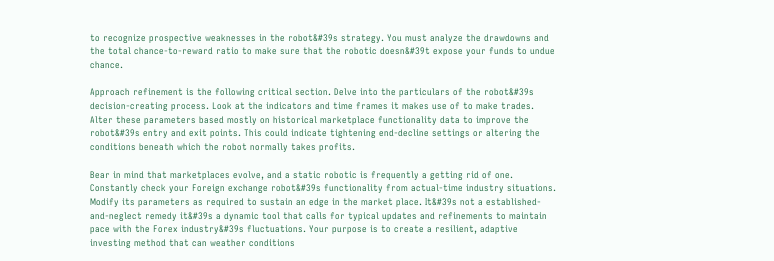to recognize prospective weaknesses in the robot&#39s strategy. You must analyze the drawdowns and the total chance-to-reward ratio to make sure that the robotic doesn&#39t expose your funds to undue chance.

Approach refinement is the following critical section. Delve into the particulars of the robot&#39s decision-creating process. Look at the indicators and time frames it makes use of to make trades. Alter these parameters based mostly on historical marketplace functionality data to improve the robot&#39s entry and exit points. This could indicate tightening end-decline settings or altering the conditions beneath which the robot normally takes profits.

Bear in mind that marketplaces evolve, and a static robotic is frequently a getting rid of one. Constantly check your Foreign exchange robot&#39s functionality from actual-time industry situations. Modify its parameters as required to sustain an edge in the market place. It&#39s not a established-and-neglect remedy it&#39s a dynamic tool that calls for typical updates and refinements to maintain pace with the Forex industry&#39s fluctuations. Your purpose is to create a resilient, adaptive investing method that can weather conditions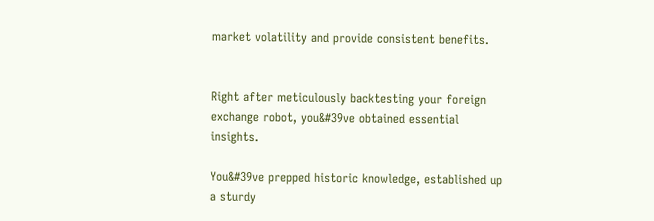market volatility and provide consistent benefits.


Right after meticulously backtesting your foreign exchange robot, you&#39ve obtained essential insights.

You&#39ve prepped historic knowledge, established up a sturdy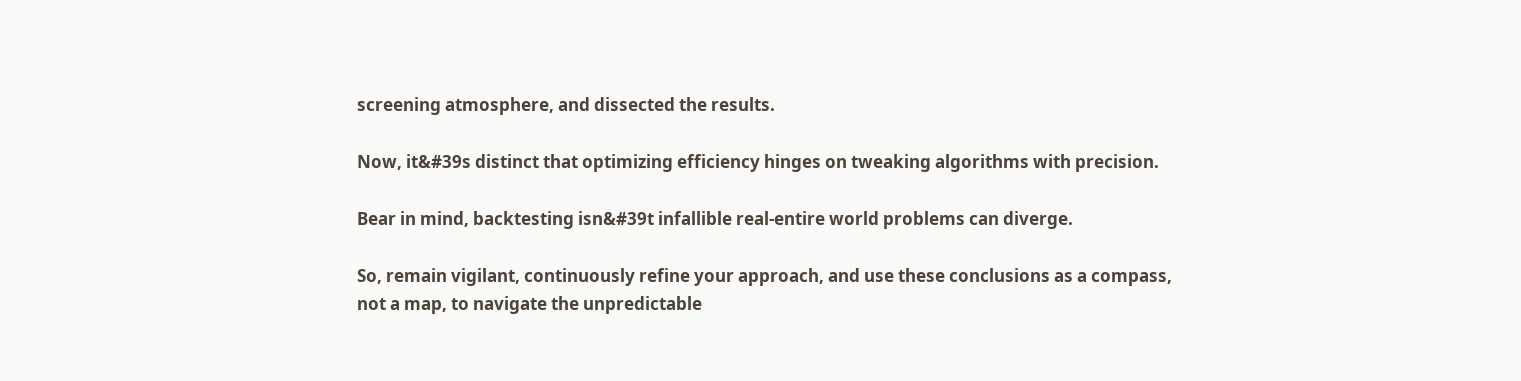screening atmosphere, and dissected the results.

Now, it&#39s distinct that optimizing efficiency hinges on tweaking algorithms with precision.

Bear in mind, backtesting isn&#39t infallible real-entire world problems can diverge.

So, remain vigilant, continuously refine your approach, and use these conclusions as a compass, not a map, to navigate the unpredictable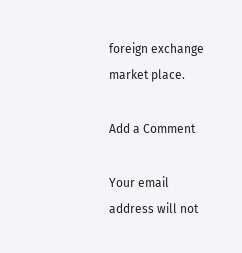foreign exchange market place.

Add a Comment

Your email address will not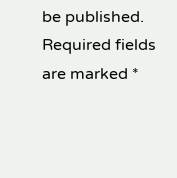be published. Required fields are marked *